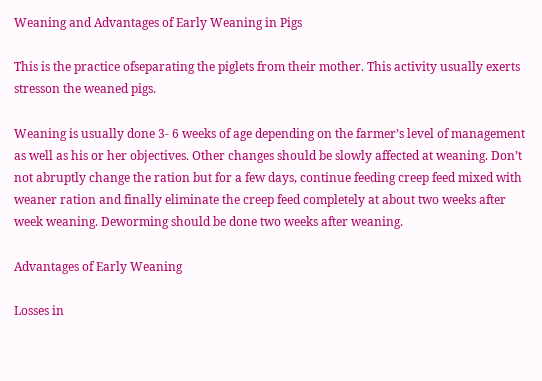Weaning and Advantages of Early Weaning in Pigs

This is the practice ofseparating the piglets from their mother. This activity usually exerts stresson the weaned pigs.

Weaning is usually done 3- 6 weeks of age depending on the farmer’s level of management as well as his or her objectives. Other changes should be slowly affected at weaning. Don’t not abruptly change the ration but for a few days, continue feeding creep feed mixed with weaner ration and finally eliminate the creep feed completely at about two weeks after week weaning. Deworming should be done two weeks after weaning.

Advantages of Early Weaning

Losses in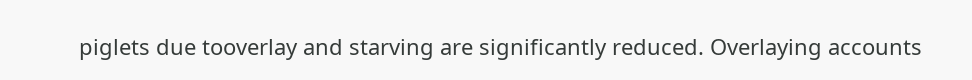piglets due tooverlay and starving are significantly reduced. Overlaying accounts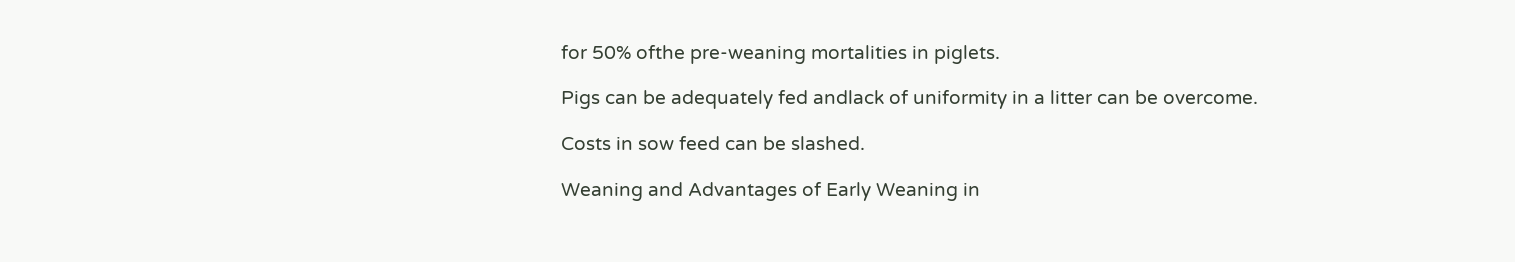for 50% ofthe pre-weaning mortalities in piglets.

Pigs can be adequately fed andlack of uniformity in a litter can be overcome.

Costs in sow feed can be slashed.

Weaning and Advantages of Early Weaning in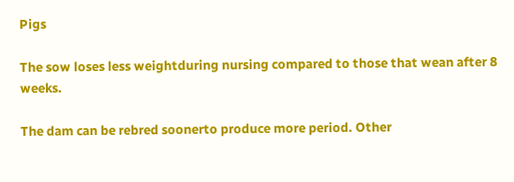Pigs

The sow loses less weightduring nursing compared to those that wean after 8 weeks.

The dam can be rebred soonerto produce more period. Other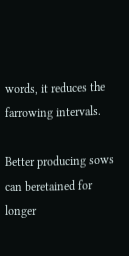words, it reduces the farrowing intervals.

Better producing sows can beretained for longer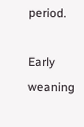period.

Early weaning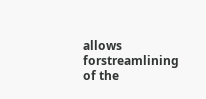allows forstreamlining of the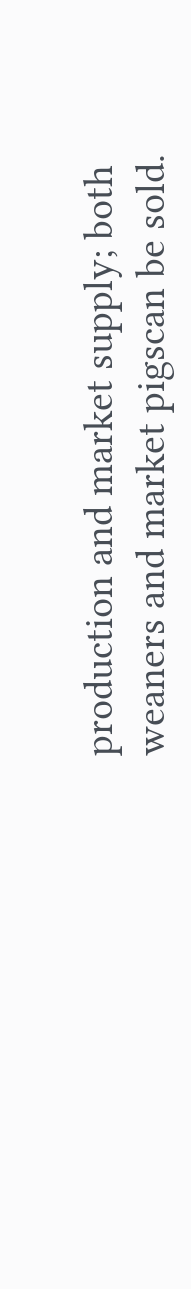production and market supply; both weaners and market pigscan be sold.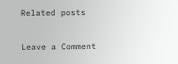Related posts

Leave a Comment